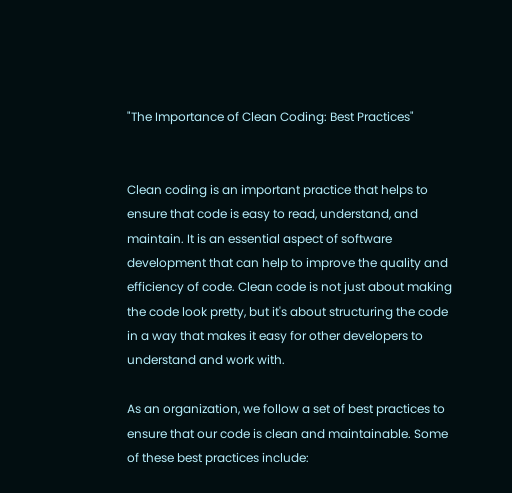"The Importance of Clean Coding: Best Practices"


Clean coding is an important practice that helps to ensure that code is easy to read, understand, and maintain. It is an essential aspect of software development that can help to improve the quality and efficiency of code. Clean code is not just about making the code look pretty, but it's about structuring the code in a way that makes it easy for other developers to understand and work with.

As an organization, we follow a set of best practices to ensure that our code is clean and maintainable. Some of these best practices include: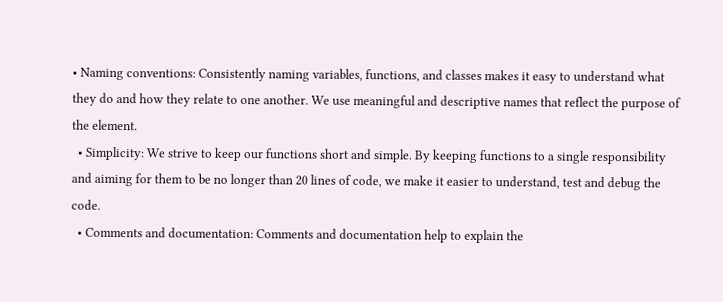• Naming conventions: Consistently naming variables, functions, and classes makes it easy to understand what they do and how they relate to one another. We use meaningful and descriptive names that reflect the purpose of the element.
  • Simplicity: We strive to keep our functions short and simple. By keeping functions to a single responsibility and aiming for them to be no longer than 20 lines of code, we make it easier to understand, test and debug the code.
  • Comments and documentation: Comments and documentation help to explain the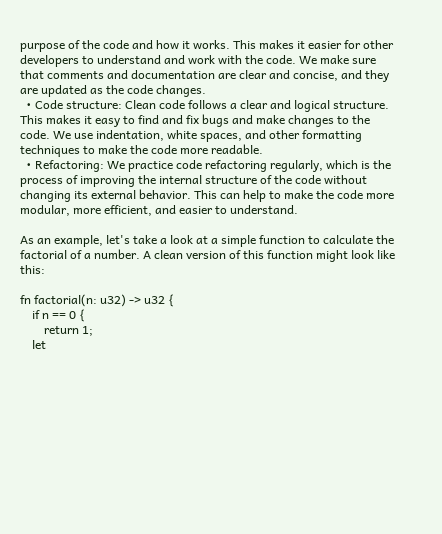purpose of the code and how it works. This makes it easier for other developers to understand and work with the code. We make sure that comments and documentation are clear and concise, and they are updated as the code changes.
  • Code structure: Clean code follows a clear and logical structure. This makes it easy to find and fix bugs and make changes to the code. We use indentation, white spaces, and other formatting techniques to make the code more readable.
  • Refactoring: We practice code refactoring regularly, which is the process of improving the internal structure of the code without changing its external behavior. This can help to make the code more modular, more efficient, and easier to understand.

As an example, let's take a look at a simple function to calculate the factorial of a number. A clean version of this function might look like this:

fn factorial(n: u32) -> u32 {
    if n == 0 {
        return 1;
    let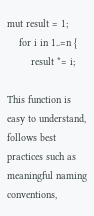mut result = 1;
    for i in 1..=n {
        result *= i;

This function is easy to understand, follows best practices such as meaningful naming conventions,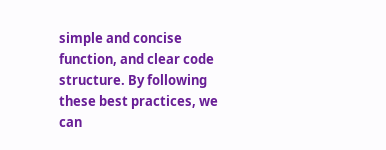simple and concise function, and clear code structure. By following these best practices, we can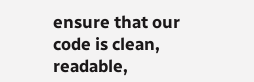ensure that our code is clean, readable,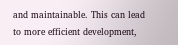and maintainable. This can lead to more efficient development,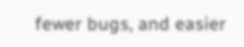fewer bugs, and easier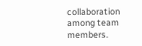collaboration among team members.